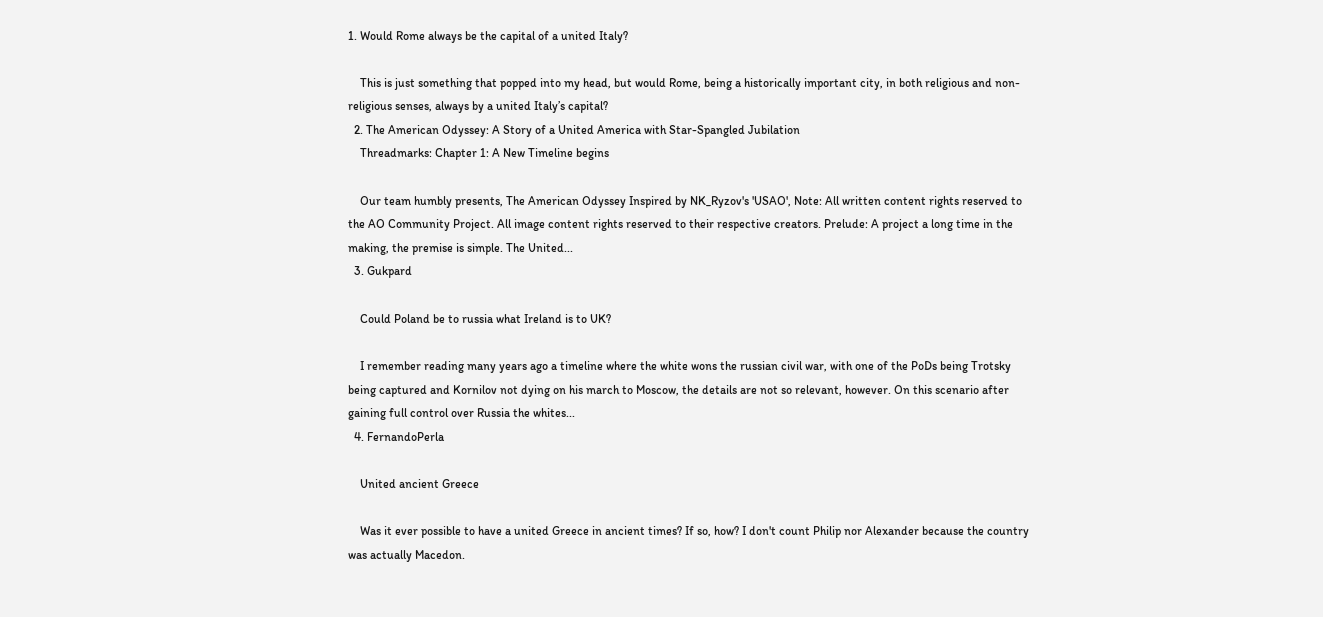1. Would Rome always be the capital of a united Italy?

    This is just something that popped into my head, but would Rome, being a historically important city, in both religious and non-religious senses, always by a united Italy’s capital?
  2. The American Odyssey: A Story of a United America with Star-Spangled Jubilation
    Threadmarks: Chapter 1: A New Timeline begins

    Our team humbly presents, The American Odyssey Inspired by NK_Ryzov's 'USAO', Note: All written content rights reserved to the AO Community Project. All image content rights reserved to their respective creators. Prelude: A project a long time in the making, the premise is simple. The United...
  3. Gukpard

    Could Poland be to russia what Ireland is to UK?

    I remember reading many years ago a timeline where the white wons the russian civil war, with one of the PoDs being Trotsky being captured and Kornilov not dying on his march to Moscow, the details are not so relevant, however. On this scenario after gaining full control over Russia the whites...
  4. FernandoPerla

    United ancient Greece

    Was it ever possible to have a united Greece in ancient times? If so, how? I don't count Philip nor Alexander because the country was actually Macedon.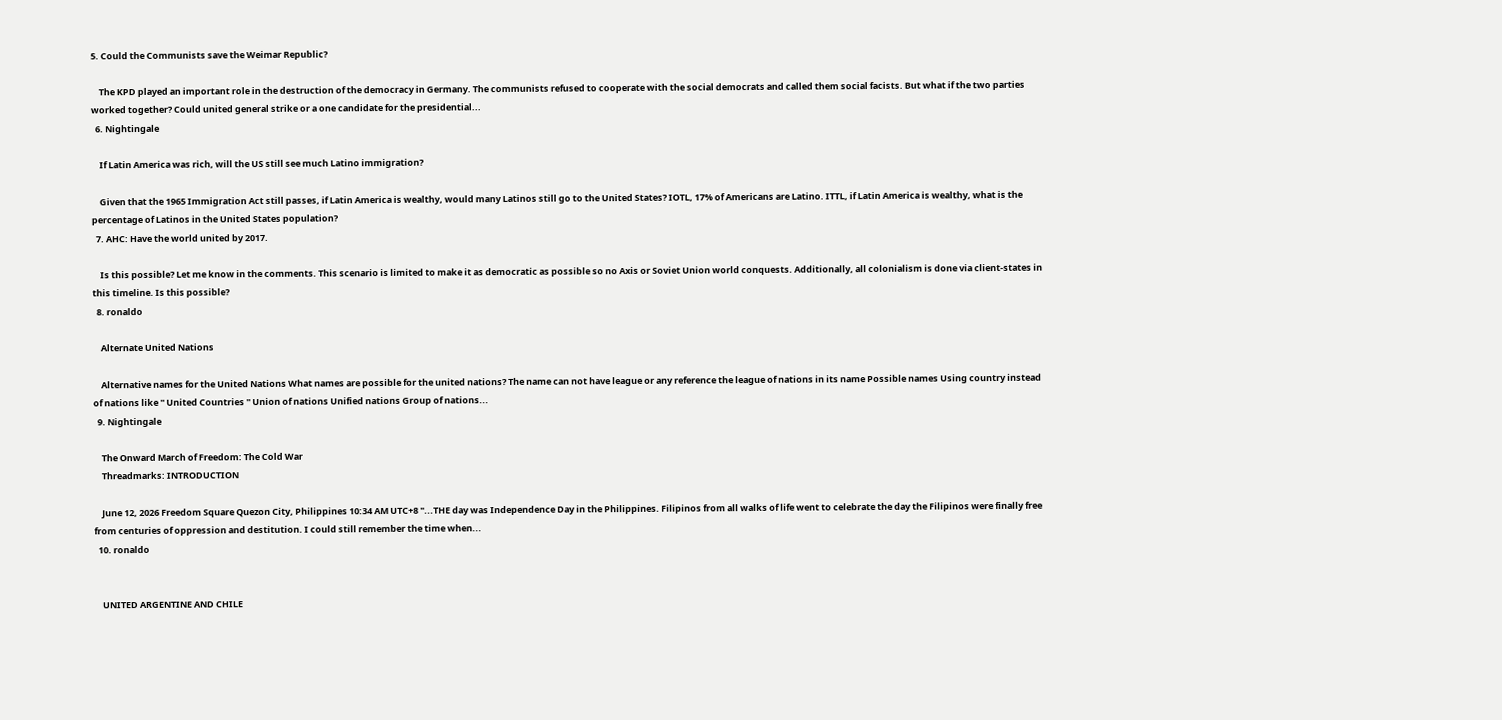5. Could the Communists save the Weimar Republic?

    The KPD played an important role in the destruction of the democracy in Germany. The communists refused to cooperate with the social democrats and called them social facists. But what if the two parties worked together? Could united general strike or a one candidate for the presidential...
  6. Nightingale

    If Latin America was rich, will the US still see much Latino immigration?

    Given that the 1965 Immigration Act still passes, if Latin America is wealthy, would many Latinos still go to the United States? IOTL, 17% of Americans are Latino. ITTL, if Latin America is wealthy, what is the percentage of Latinos in the United States population?
  7. AHC: Have the world united by 2017.

    Is this possible? Let me know in the comments. This scenario is limited to make it as democratic as possible so no Axis or Soviet Union world conquests. Additionally, all colonialism is done via client-states in this timeline. Is this possible?
  8. ronaldo

    Alternate United Nations

    Alternative names for the United Nations What names are possible for the united nations? The name can not have league or any reference the league of nations in its name Possible names Using country instead of nations like '' United Countries '' Union of nations Unified nations Group of nations...
  9. Nightingale

    The Onward March of Freedom: The Cold War
    Threadmarks: INTRODUCTION

    June 12, 2026 Freedom Square Quezon City, Philippines 10:34 AM UTC+8 "...THE day was Independence Day in the Philippines. Filipinos from all walks of life went to celebrate the day the Filipinos were finally free from centuries of oppression and destitution. I could still remember the time when...
  10. ronaldo


    UNITED ARGENTINE AND CHILE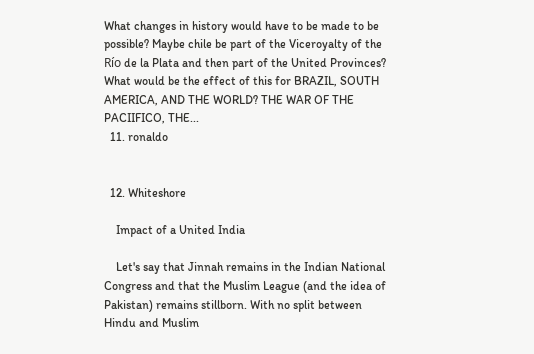What changes in history would have to be made to be possible? Maybe chile be part of the Viceroyalty of the Río de la Plata and then part of the United Provinces? What would be the effect of this for BRAZIL, SOUTH AMERICA, AND THE WORLD? THE WAR OF THE PACIIFICO, THE...
  11. ronaldo


  12. Whiteshore

    Impact of a United India

    Let's say that Jinnah remains in the Indian National Congress and that the Muslim League (and the idea of Pakistan) remains stillborn. With no split between Hindu and Muslim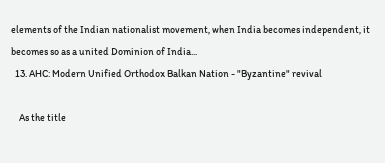elements of the Indian nationalist movement, when India becomes independent, it becomes so as a united Dominion of India...
  13. AHC: Modern Unified Orthodox Balkan Nation - "Byzantine" revival

    As the title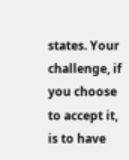states. Your challenge, if you choose to accept it, is to have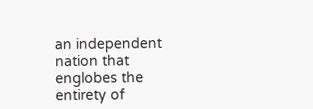an independent nation that englobes the entirety of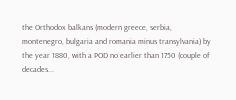the Orthodox balkans (modern greece, serbia, montenegro, bulgaria and romania minus transylvania) by the year 1880, with a POD no earlier than 1750 (couple of decades...